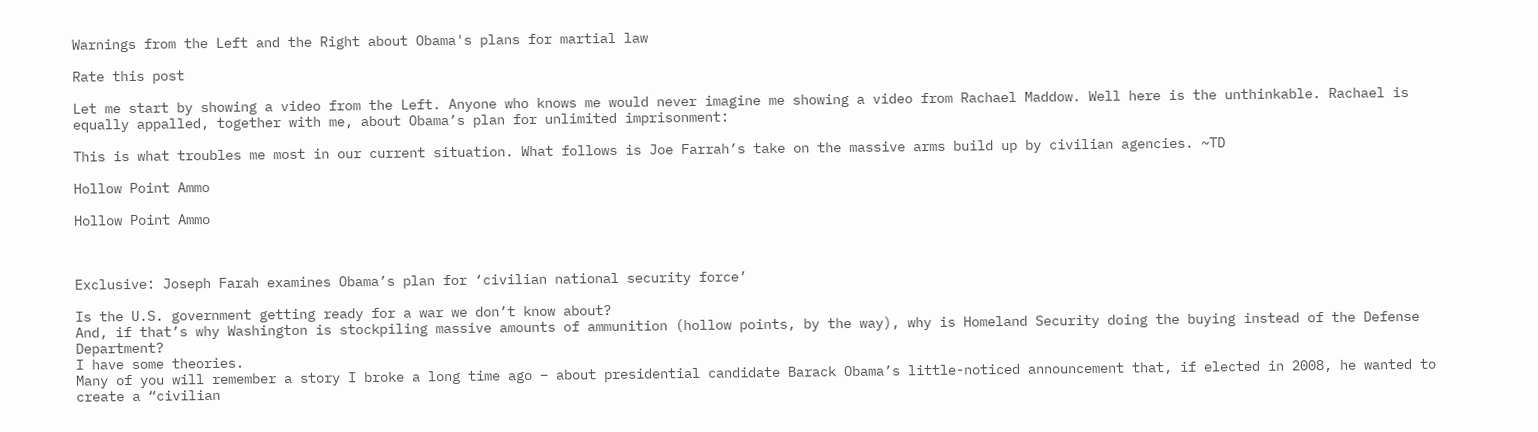Warnings from the Left and the Right about Obama's plans for martial law

Rate this post

Let me start by showing a video from the Left. Anyone who knows me would never imagine me showing a video from Rachael Maddow. Well here is the unthinkable. Rachael is equally appalled, together with me, about Obama’s plan for unlimited imprisonment:

This is what troubles me most in our current situation. What follows is Joe Farrah’s take on the massive arms build up by civilian agencies. ~TD

Hollow Point Ammo

Hollow Point Ammo



Exclusive: Joseph Farah examines Obama’s plan for ‘civilian national security force’

Is the U.S. government getting ready for a war we don’t know about?
And, if that’s why Washington is stockpiling massive amounts of ammunition (hollow points, by the way), why is Homeland Security doing the buying instead of the Defense Department?
I have some theories.
Many of you will remember a story I broke a long time ago – about presidential candidate Barack Obama’s little-noticed announcement that, if elected in 2008, he wanted to create a “civilian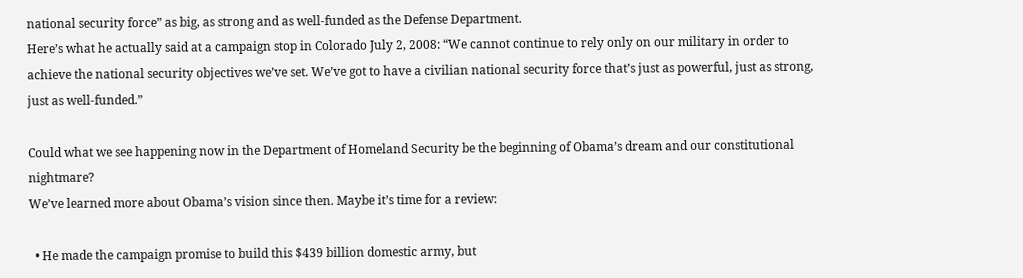national security force” as big, as strong and as well-funded as the Defense Department.
Here’s what he actually said at a campaign stop in Colorado July 2, 2008: “We cannot continue to rely only on our military in order to achieve the national security objectives we’ve set. We’ve got to have a civilian national security force that’s just as powerful, just as strong, just as well-funded.”

Could what we see happening now in the Department of Homeland Security be the beginning of Obama’s dream and our constitutional nightmare?
We’ve learned more about Obama’s vision since then. Maybe it’s time for a review:

  • He made the campaign promise to build this $439 billion domestic army, but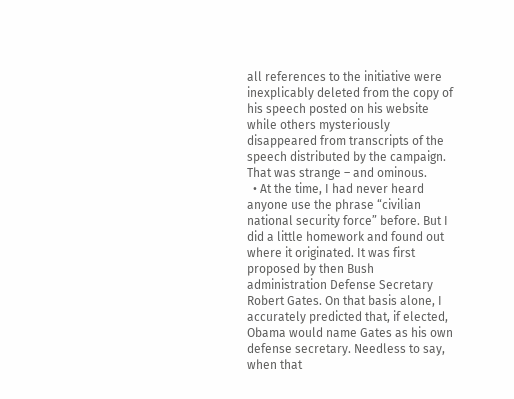all references to the initiative were inexplicably deleted from the copy of his speech posted on his website while others mysteriously disappeared from transcripts of the speech distributed by the campaign. That was strange – and ominous.
  • At the time, I had never heard anyone use the phrase “civilian national security force” before. But I did a little homework and found out where it originated. It was first proposed by then Bush administration Defense Secretary Robert Gates. On that basis alone, I accurately predicted that, if elected, Obama would name Gates as his own defense secretary. Needless to say, when that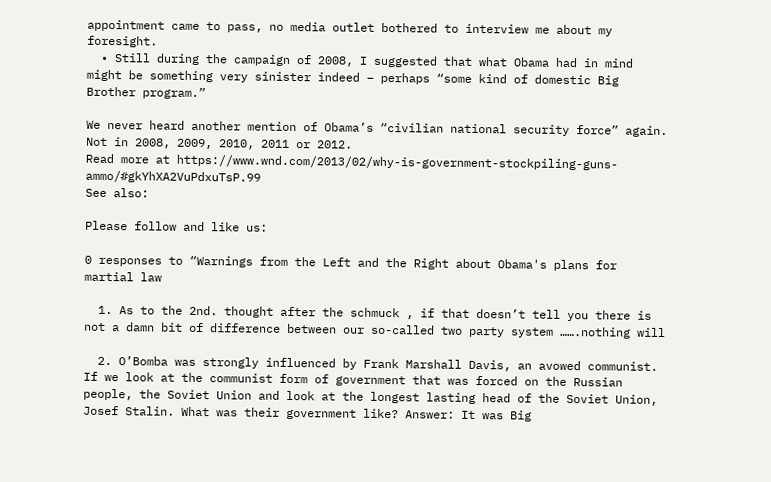appointment came to pass, no media outlet bothered to interview me about my foresight.
  • Still during the campaign of 2008, I suggested that what Obama had in mind might be something very sinister indeed – perhaps “some kind of domestic Big Brother program.”

We never heard another mention of Obama’s “civilian national security force” again. Not in 2008, 2009, 2010, 2011 or 2012.
Read more at https://www.wnd.com/2013/02/why-is-government-stockpiling-guns-ammo/#gkYhXA2VuPdxuTsP.99
See also:

Please follow and like us:

0 responses to “Warnings from the Left and the Right about Obama's plans for martial law

  1. As to the 2nd. thought after the schmuck , if that doesn’t tell you there is not a damn bit of difference between our so-called two party system …….nothing will

  2. O’Bomba was strongly influenced by Frank Marshall Davis, an avowed communist. If we look at the communist form of government that was forced on the Russian people, the Soviet Union and look at the longest lasting head of the Soviet Union, Josef Stalin. What was their government like? Answer: It was Big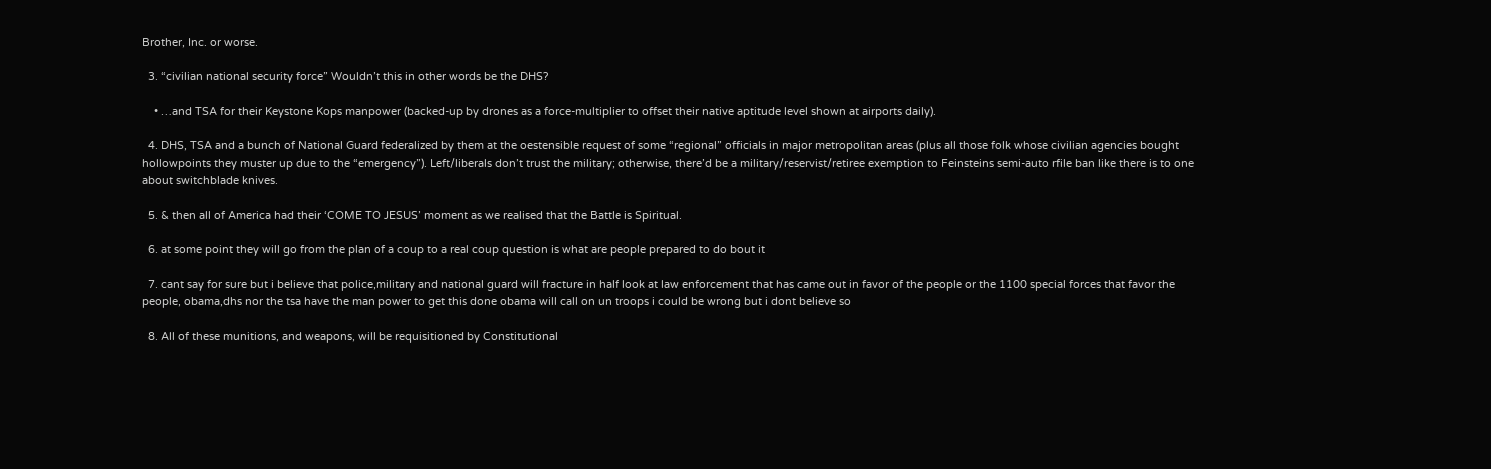Brother, Inc. or worse.

  3. “civilian national security force” Wouldn’t this in other words be the DHS?

    • …and TSA for their Keystone Kops manpower (backed-up by drones as a force-multiplier to offset their native aptitude level shown at airports daily).

  4. DHS, TSA and a bunch of National Guard federalized by them at the oestensible request of some “regional” officials in major metropolitan areas (plus all those folk whose civilian agencies bought hollowpoints they muster up due to the “emergency”). Left/liberals don’t trust the military; otherwise, there’d be a military/reservist/retiree exemption to Feinsteins semi-auto rfile ban like there is to one about switchblade knives.

  5. & then all of America had their ‘COME TO JESUS’ moment as we realised that the Battle is Spiritual.

  6. at some point they will go from the plan of a coup to a real coup question is what are people prepared to do bout it

  7. cant say for sure but i believe that police,military and national guard will fracture in half look at law enforcement that has came out in favor of the people or the 1100 special forces that favor the people, obama,dhs nor the tsa have the man power to get this done obama will call on un troops i could be wrong but i dont believe so

  8. All of these munitions, and weapons, will be requisitioned by Constitutional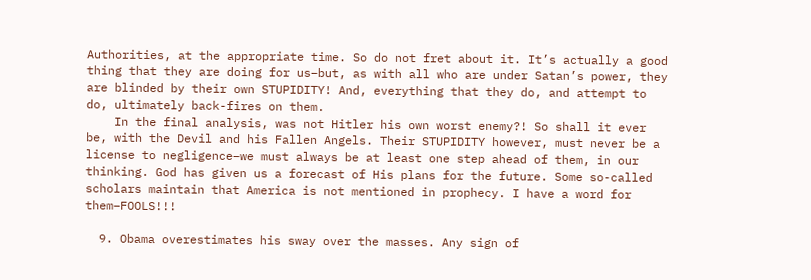Authorities, at the appropriate time. So do not fret about it. It’s actually a good thing that they are doing for us–but, as with all who are under Satan’s power, they are blinded by their own STUPIDITY! And, everything that they do, and attempt to do, ultimately back-fires on them.
    In the final analysis, was not Hitler his own worst enemy?! So shall it ever be, with the Devil and his Fallen Angels. Their STUPIDITY however, must never be a license to negligence–we must always be at least one step ahead of them, in our thinking. God has given us a forecast of His plans for the future. Some so-called scholars maintain that America is not mentioned in prophecy. I have a word for them–FOOLS!!!

  9. Obama overestimates his sway over the masses. Any sign of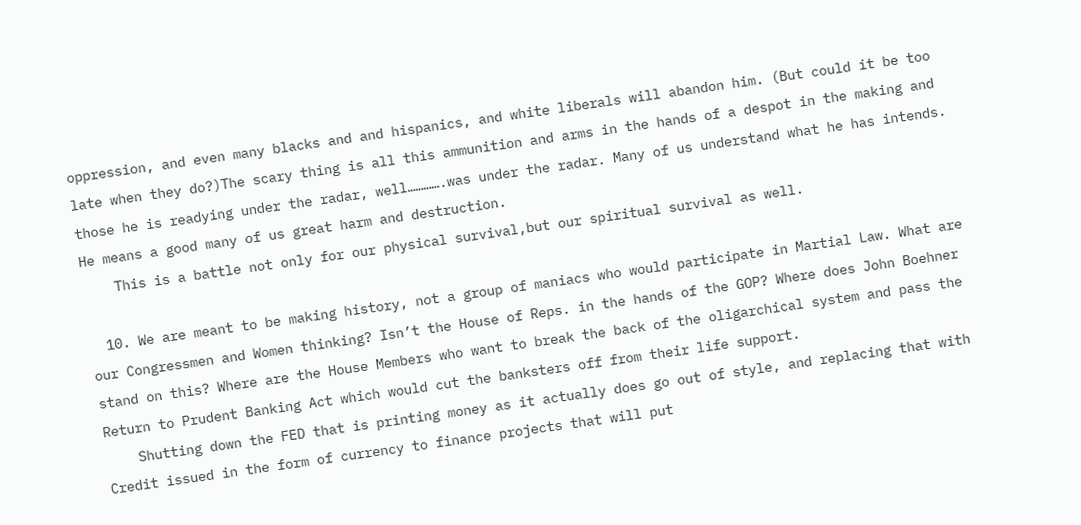oppression, and even many blacks and and hispanics, and white liberals will abandon him. (But could it be too late when they do?)The scary thing is all this ammunition and arms in the hands of a despot in the making and those he is readying under the radar, well………….was under the radar. Many of us understand what he has intends. He means a good many of us great harm and destruction.
    This is a battle not only for our physical survival,but our spiritual survival as well.

  10. We are meant to be making history, not a group of maniacs who would participate in Martial Law. What are our Congressmen and Women thinking? Isn’t the House of Reps. in the hands of the GOP? Where does John Boehner stand on this? Where are the House Members who want to break the back of the oligarchical system and pass the Return to Prudent Banking Act which would cut the banksters off from their life support.
    Shutting down the FED that is printing money as it actually does go out of style, and replacing that with Credit issued in the form of currency to finance projects that will put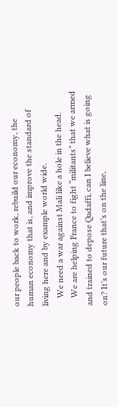our people back to work, rebuild our economy, the human economy that is, and improve the standard of living here and by example world wide.
    We need a war against Mali like a hole in the head.
    We are helping France to fight “militants” that we armed and trained to depose Qadaffi, can I believe what is going on? It’s our future that’s on the line,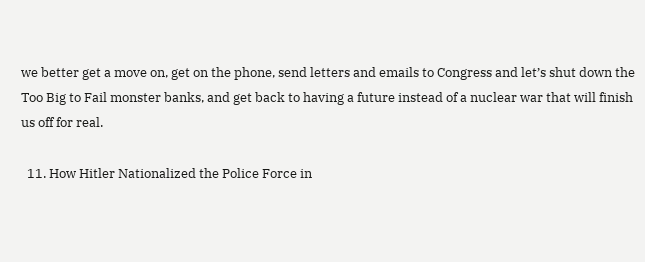we better get a move on, get on the phone, send letters and emails to Congress and let’s shut down the Too Big to Fail monster banks, and get back to having a future instead of a nuclear war that will finish us off for real.

  11. How Hitler Nationalized the Police Force in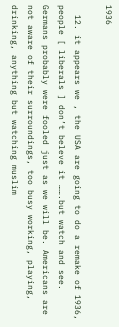1936

  12. it appears we , the USA are going to do a remake of 1936, people [ liberals ] don’t beleve it …….but watch and see. Germans probably were fooled just as we will be. Americans are not aware of their surroundings, too busy working, playing, drinking, anything but watching muslim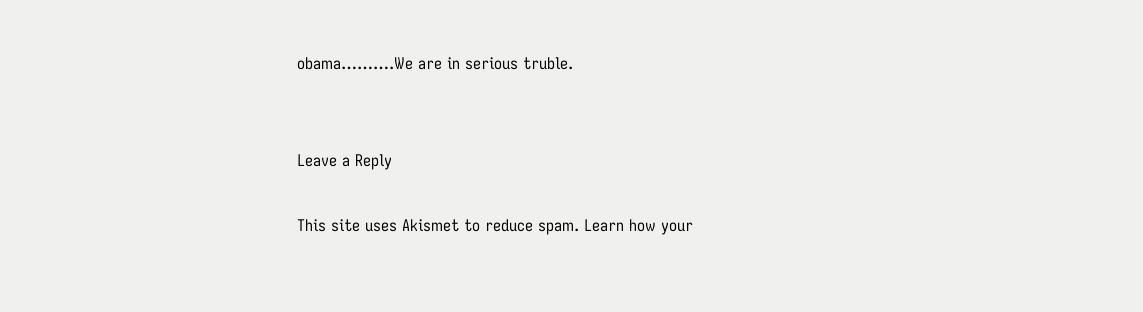obama……….We are in serious truble.


Leave a Reply

This site uses Akismet to reduce spam. Learn how your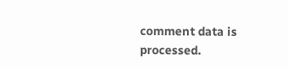comment data is processed.